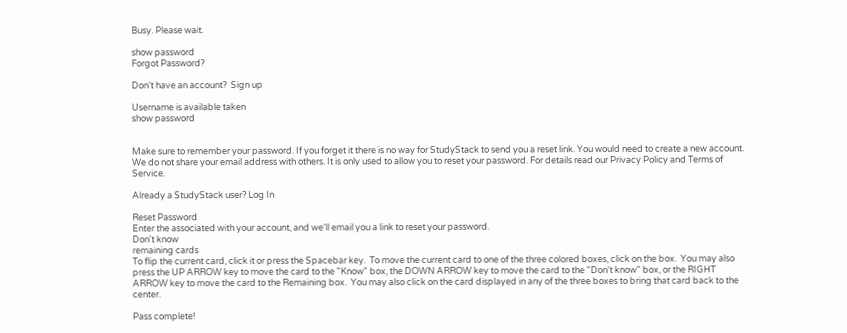Busy. Please wait.

show password
Forgot Password?

Don't have an account?  Sign up

Username is available taken
show password


Make sure to remember your password. If you forget it there is no way for StudyStack to send you a reset link. You would need to create a new account.
We do not share your email address with others. It is only used to allow you to reset your password. For details read our Privacy Policy and Terms of Service.

Already a StudyStack user? Log In

Reset Password
Enter the associated with your account, and we'll email you a link to reset your password.
Don't know
remaining cards
To flip the current card, click it or press the Spacebar key.  To move the current card to one of the three colored boxes, click on the box.  You may also press the UP ARROW key to move the card to the "Know" box, the DOWN ARROW key to move the card to the "Don't know" box, or the RIGHT ARROW key to move the card to the Remaining box.  You may also click on the card displayed in any of the three boxes to bring that card back to the center.

Pass complete!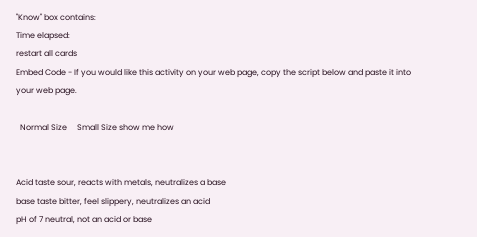"Know" box contains:
Time elapsed:
restart all cards
Embed Code - If you would like this activity on your web page, copy the script below and paste it into your web page.

  Normal Size     Small Size show me how


Acid taste sour, reacts with metals, neutralizes a base
base taste bitter, feel slippery, neutralizes an acid
pH of 7 neutral, not an acid or base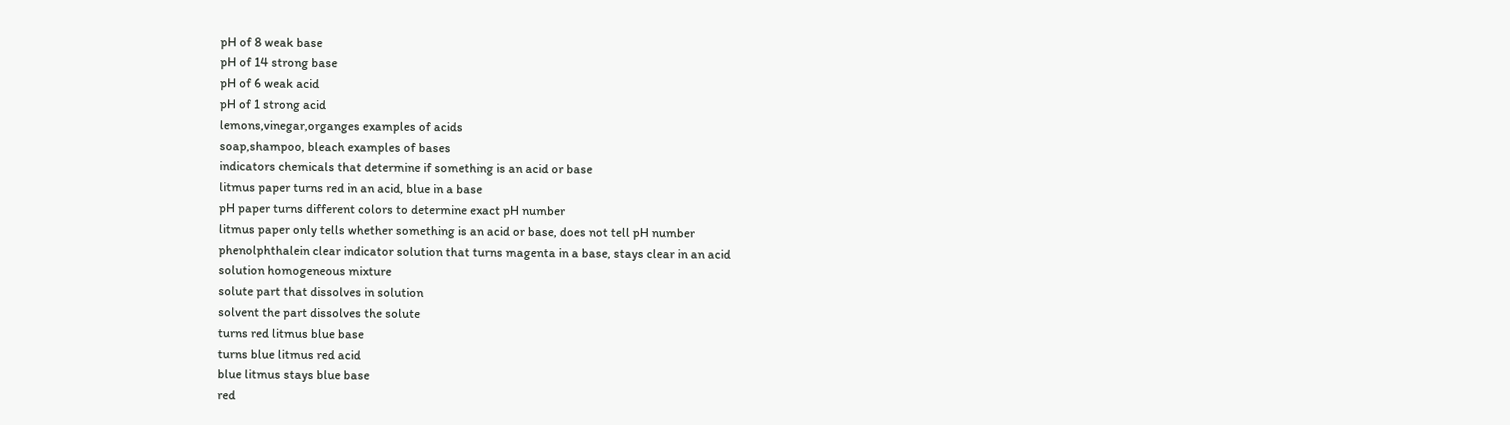pH of 8 weak base
pH of 14 strong base
pH of 6 weak acid
pH of 1 strong acid
lemons,vinegar,organges examples of acids
soap,shampoo, bleach examples of bases
indicators chemicals that determine if something is an acid or base
litmus paper turns red in an acid, blue in a base
pH paper turns different colors to determine exact pH number
litmus paper only tells whether something is an acid or base, does not tell pH number
phenolphthalein clear indicator solution that turns magenta in a base, stays clear in an acid
solution homogeneous mixture
solute part that dissolves in solution
solvent the part dissolves the solute
turns red litmus blue base
turns blue litmus red acid
blue litmus stays blue base
red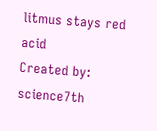litmus stays red acid
Created by: science7th